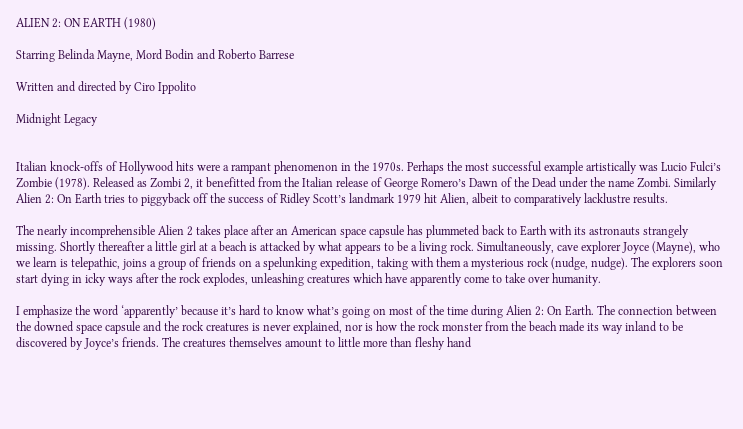ALIEN 2: ON EARTH (1980)

Starring Belinda Mayne, Mord Bodin and Roberto Barrese

Written and directed by Ciro Ippolito

Midnight Legacy


Italian knock-offs of Hollywood hits were a rampant phenomenon in the 1970s. Perhaps the most successful example artistically was Lucio Fulci’s Zombie (1978). Released as Zombi 2, it benefitted from the Italian release of George Romero’s Dawn of the Dead under the name Zombi. Similarly Alien 2: On Earth tries to piggyback off the success of Ridley Scott’s landmark 1979 hit Alien, albeit to comparatively lacklustre results.

The nearly incomprehensible Alien 2 takes place after an American space capsule has plummeted back to Earth with its astronauts strangely missing. Shortly thereafter a little girl at a beach is attacked by what appears to be a living rock. Simultaneously, cave explorer Joyce (Mayne), who we learn is telepathic, joins a group of friends on a spelunking expedition, taking with them a mysterious rock (nudge, nudge). The explorers soon start dying in icky ways after the rock explodes, unleashing creatures which have apparently come to take over humanity.

I emphasize the word ‘apparently’ because it’s hard to know what’s going on most of the time during Alien 2: On Earth. The connection between the downed space capsule and the rock creatures is never explained, nor is how the rock monster from the beach made its way inland to be discovered by Joyce’s friends. The creatures themselves amount to little more than fleshy hand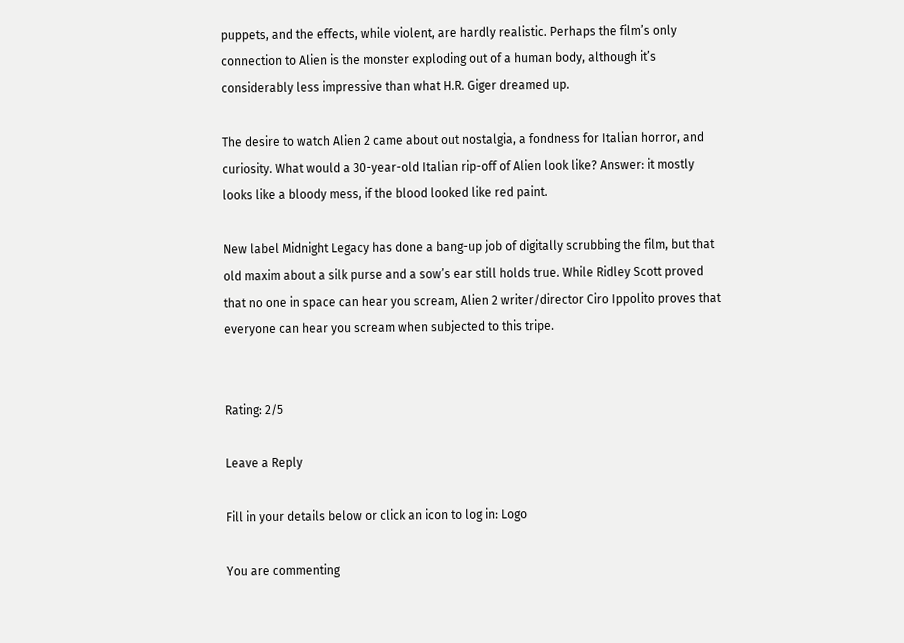puppets, and the effects, while violent, are hardly realistic. Perhaps the film’s only connection to Alien is the monster exploding out of a human body, although it’s considerably less impressive than what H.R. Giger dreamed up.

The desire to watch Alien 2 came about out nostalgia, a fondness for Italian horror, and curiosity. What would a 30-year-old Italian rip-off of Alien look like? Answer: it mostly looks like a bloody mess, if the blood looked like red paint.

New label Midnight Legacy has done a bang-up job of digitally scrubbing the film, but that old maxim about a silk purse and a sow’s ear still holds true. While Ridley Scott proved that no one in space can hear you scream, Alien 2 writer/director Ciro Ippolito proves that everyone can hear you scream when subjected to this tripe.


Rating: 2/5

Leave a Reply

Fill in your details below or click an icon to log in: Logo

You are commenting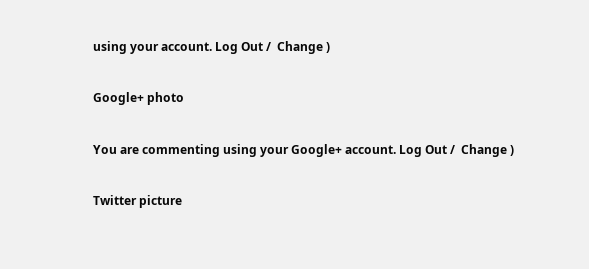using your account. Log Out /  Change )

Google+ photo

You are commenting using your Google+ account. Log Out /  Change )

Twitter picture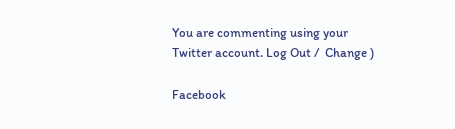You are commenting using your Twitter account. Log Out /  Change )

Facebook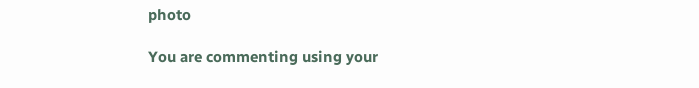photo

You are commenting using your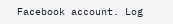Facebook account. Log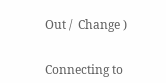Out /  Change )


Connecting to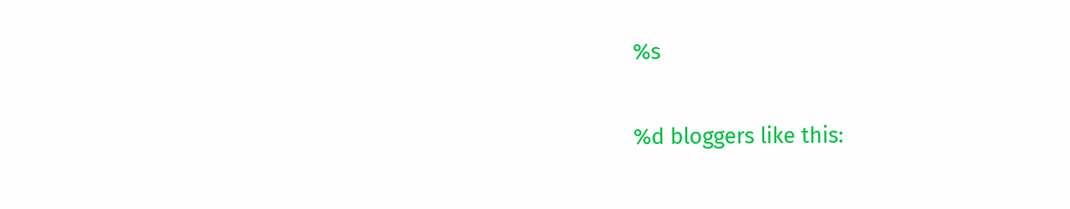%s

%d bloggers like this: